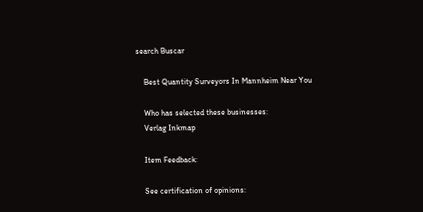search Buscar

    Best Quantity Surveyors In Mannheim Near You

    Who has selected these businesses:
    Verlag Inkmap

    Item Feedback:

    See certification of opinions: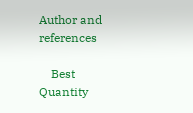Author and references

    Best Quantity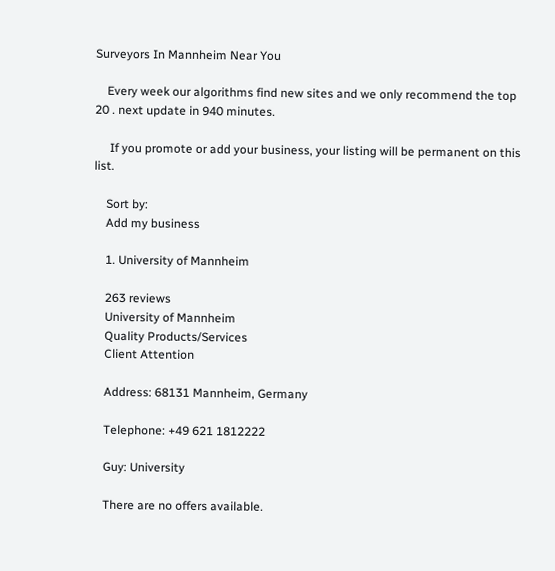Surveyors In Mannheim Near You

    Every week our algorithms find new sites and we only recommend the top 20 . next update in 940 minutes.

     If you promote or add your business, your listing will be permanent on this list.

    Sort by:
    Add my business

    1. University of Mannheim

    263 reviews
    University of Mannheim
    Quality Products/Services
    Client Attention

    Address: 68131 Mannheim, Germany

    Telephone: +49 621 1812222

    Guy: University

    There are no offers available.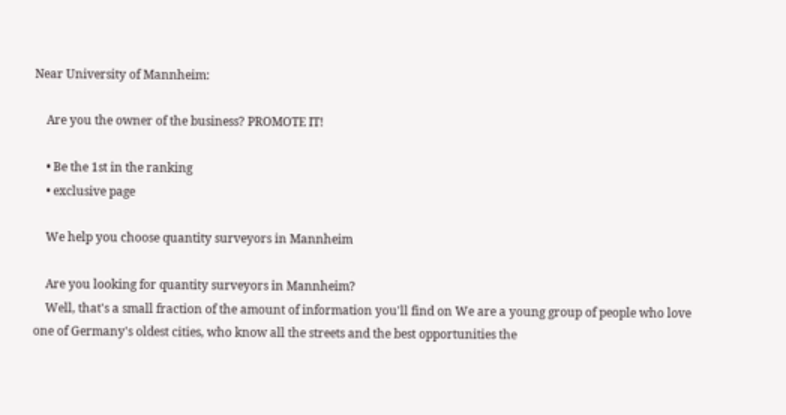Near University of Mannheim:

    Are you the owner of the business? PROMOTE IT!

    • Be the 1st in the ranking
    • exclusive page

    We help you choose quantity surveyors in Mannheim

    Are you looking for quantity surveyors in Mannheim?
    Well, that's a small fraction of the amount of information you'll find on We are a young group of people who love one of Germany's oldest cities, who know all the streets and the best opportunities the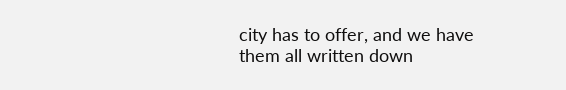city has to offer, and we have them all written down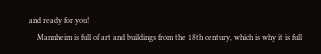and ready for you!
    Mannheim is full of art and buildings from the 18th century, which is why it is full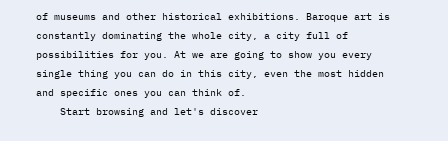of museums and other historical exhibitions. Baroque art is constantly dominating the whole city, a city full of possibilities for you. At we are going to show you every single thing you can do in this city, even the most hidden and specific ones you can think of.
    Start browsing and let's discover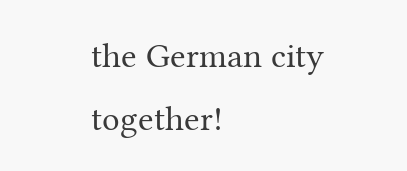the German city together!